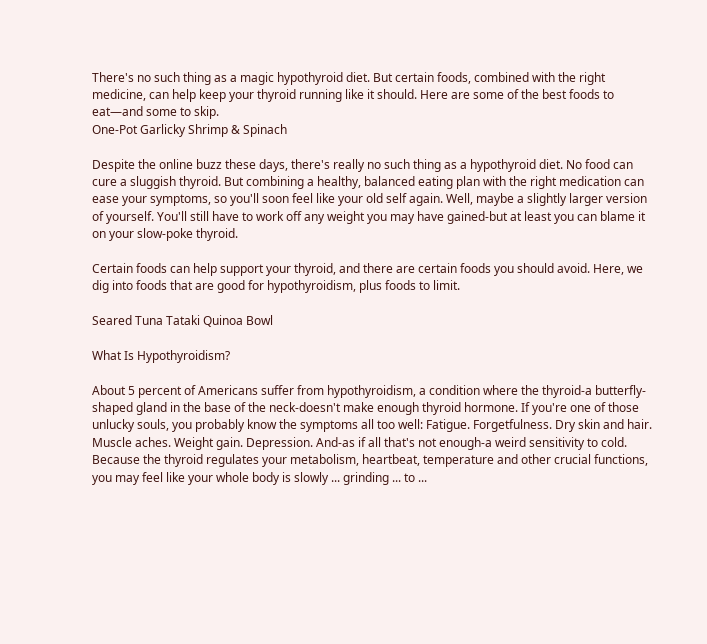There's no such thing as a magic hypothyroid diet. But certain foods, combined with the right medicine, can help keep your thyroid running like it should. Here are some of the best foods to eat—and some to skip.
One-Pot Garlicky Shrimp & Spinach

Despite the online buzz these days, there's really no such thing as a hypothyroid diet. No food can cure a sluggish thyroid. But combining a healthy, balanced eating plan with the right medication can ease your symptoms, so you'll soon feel like your old self again. Well, maybe a slightly larger version of yourself. You'll still have to work off any weight you may have gained-but at least you can blame it on your slow-poke thyroid.

Certain foods can help support your thyroid, and there are certain foods you should avoid. Here, we dig into foods that are good for hypothyroidism, plus foods to limit.

Seared Tuna Tataki Quinoa Bowl

What Is Hypothyroidism?

About 5 percent of Americans suffer from hypothyroidism, a condition where the thyroid-a butterfly-shaped gland in the base of the neck-doesn't make enough thyroid hormone. If you're one of those unlucky souls, you probably know the symptoms all too well: Fatigue. Forgetfulness. Dry skin and hair. Muscle aches. Weight gain. Depression. And-as if all that's not enough-a weird sensitivity to cold. Because the thyroid regulates your metabolism, heartbeat, temperature and other crucial functions, you may feel like your whole body is slowly ... grinding ... to ...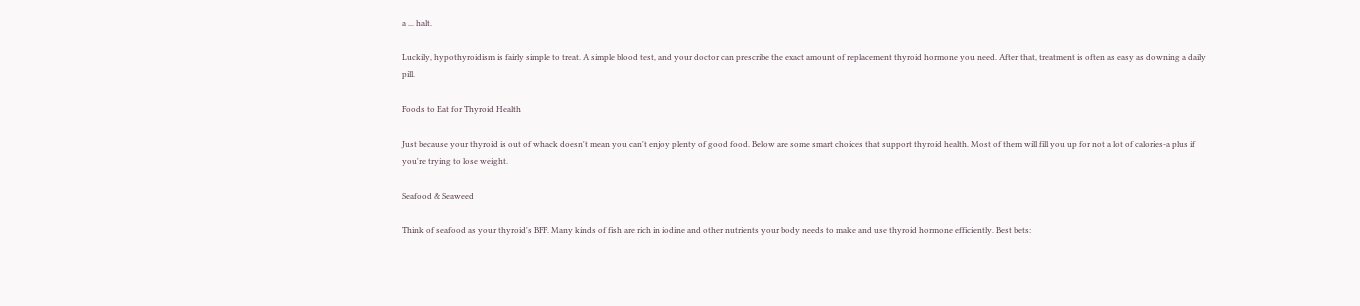a ... halt.

Luckily, hypothyroidism is fairly simple to treat. A simple blood test, and your doctor can prescribe the exact amount of replacement thyroid hormone you need. After that, treatment is often as easy as downing a daily pill.

Foods to Eat for Thyroid Health

Just because your thyroid is out of whack doesn't mean you can't enjoy plenty of good food. Below are some smart choices that support thyroid health. Most of them will fill you up for not a lot of calories-a plus if you're trying to lose weight.

Seafood & Seaweed

Think of seafood as your thyroid's BFF. Many kinds of fish are rich in iodine and other nutrients your body needs to make and use thyroid hormone efficiently. Best bets: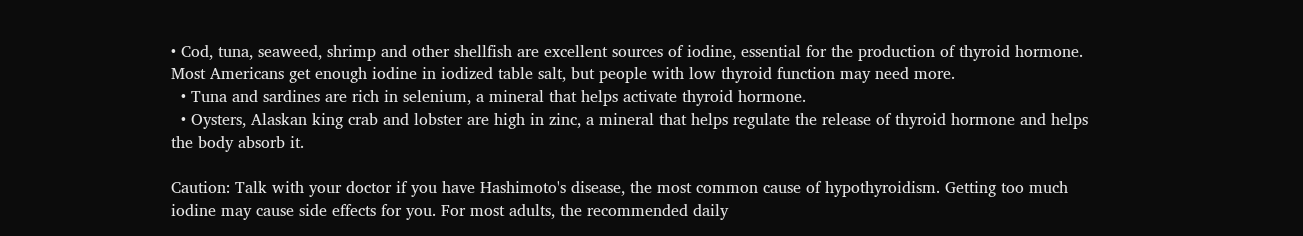• Cod, tuna, seaweed, shrimp and other shellfish are excellent sources of iodine, essential for the production of thyroid hormone. Most Americans get enough iodine in iodized table salt, but people with low thyroid function may need more.
  • Tuna and sardines are rich in selenium, a mineral that helps activate thyroid hormone.
  • Oysters, Alaskan king crab and lobster are high in zinc, a mineral that helps regulate the release of thyroid hormone and helps the body absorb it.

Caution: Talk with your doctor if you have Hashimoto's disease, the most common cause of hypothyroidism. Getting too much iodine may cause side effects for you. For most adults, the recommended daily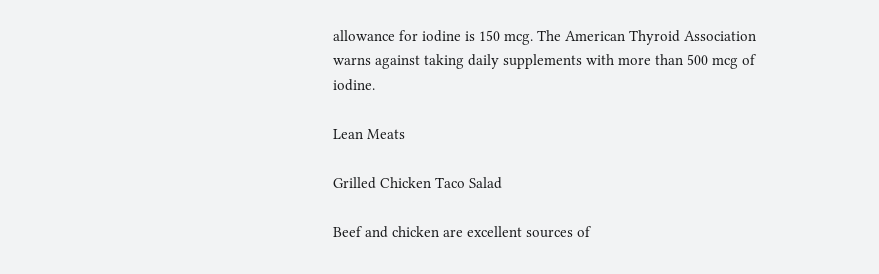allowance for iodine is 150 mcg. The American Thyroid Association warns against taking daily supplements with more than 500 mcg of iodine.

Lean Meats

Grilled Chicken Taco Salad

Beef and chicken are excellent sources of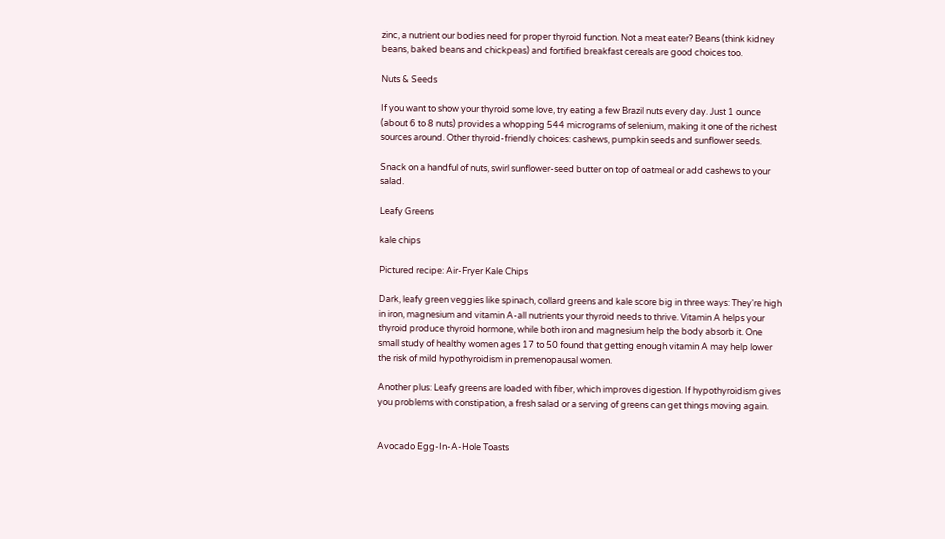zinc, a nutrient our bodies need for proper thyroid function. Not a meat eater? Beans (think kidney beans, baked beans and chickpeas) and fortified breakfast cereals are good choices too.

Nuts & Seeds

If you want to show your thyroid some love, try eating a few Brazil nuts every day. Just 1 ounce (about 6 to 8 nuts) provides a whopping 544 micrograms of selenium, making it one of the richest sources around. Other thyroid-friendly choices: cashews, pumpkin seeds and sunflower seeds.

Snack on a handful of nuts, swirl sunflower-seed butter on top of oatmeal or add cashews to your salad.

Leafy Greens

kale chips

Pictured recipe: Air-Fryer Kale Chips

Dark, leafy green veggies like spinach, collard greens and kale score big in three ways: They're high in iron, magnesium and vitamin A-all nutrients your thyroid needs to thrive. Vitamin A helps your thyroid produce thyroid hormone, while both iron and magnesium help the body absorb it. One small study of healthy women ages 17 to 50 found that getting enough vitamin A may help lower the risk of mild hypothyroidism in premenopausal women.

Another plus: Leafy greens are loaded with fiber, which improves digestion. If hypothyroidism gives you problems with constipation, a fresh salad or a serving of greens can get things moving again.


Avocado Egg-In-A-Hole Toasts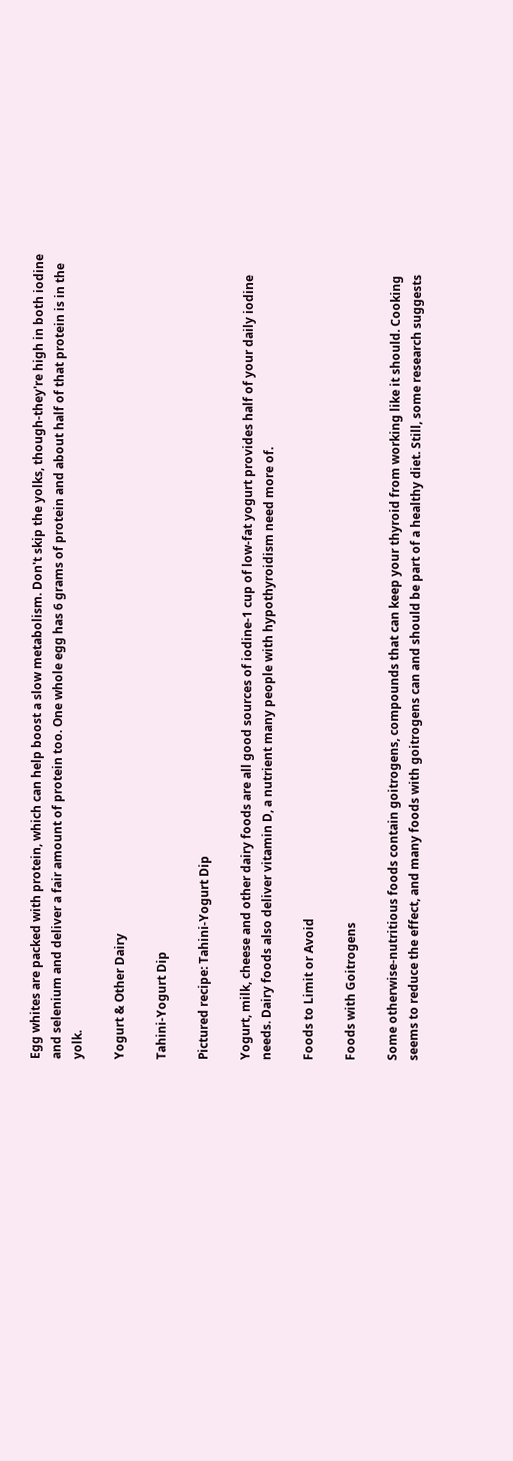Egg whites are packed with protein, which can help boost a slow metabolism. Don't skip the yolks, though-they're high in both iodine and selenium and deliver a fair amount of protein too. One whole egg has 6 grams of protein and about half of that protein is in the yolk.

Yogurt & Other Dairy

Tahini-Yogurt Dip

Pictured recipe: Tahini-Yogurt Dip

Yogurt, milk, cheese and other dairy foods are all good sources of iodine-1 cup of low-fat yogurt provides half of your daily iodine needs. Dairy foods also deliver vitamin D, a nutrient many people with hypothyroidism need more of.

Foods to Limit or Avoid

Foods with Goitrogens

Some otherwise-nutritious foods contain goitrogens, compounds that can keep your thyroid from working like it should. Cooking seems to reduce the effect, and many foods with goitrogens can and should be part of a healthy diet. Still, some research suggests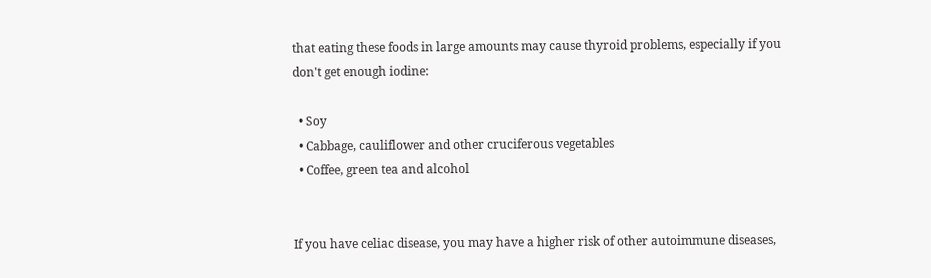that eating these foods in large amounts may cause thyroid problems, especially if you don't get enough iodine:

  • Soy
  • Cabbage, cauliflower and other cruciferous vegetables
  • Coffee, green tea and alcohol


If you have celiac disease, you may have a higher risk of other autoimmune diseases,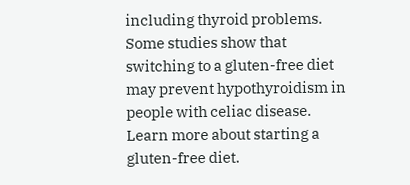including thyroid problems. Some studies show that switching to a gluten-free diet may prevent hypothyroidism in people with celiac disease. Learn more about starting a gluten-free diet.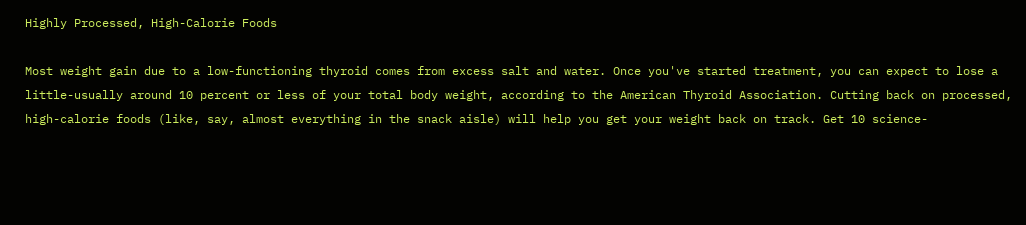Highly Processed, High-Calorie Foods

Most weight gain due to a low-functioning thyroid comes from excess salt and water. Once you've started treatment, you can expect to lose a little-usually around 10 percent or less of your total body weight, according to the American Thyroid Association. Cutting back on processed, high-calorie foods (like, say, almost everything in the snack aisle) will help you get your weight back on track. Get 10 science-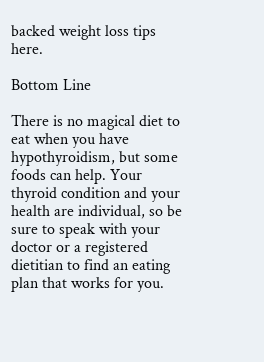backed weight loss tips here.

Bottom Line

There is no magical diet to eat when you have hypothyroidism, but some foods can help. Your thyroid condition and your health are individual, so be sure to speak with your doctor or a registered dietitian to find an eating plan that works for you.